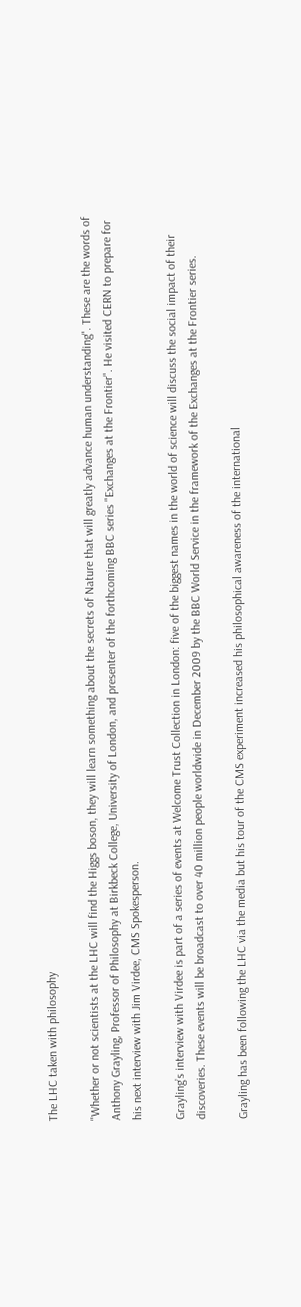The LHC taken with philosophy

"Whether or not scientists at the LHC will find the Higgs boson, they will learn something about the secrets of Nature that will greatly advance human understanding". These are the words of Anthony Grayling, Professor of Philosophy at Birkbeck College, University of London, and presenter of the forthcoming BBC series "Exchanges at the Frontier". He visited CERN to prepare for his next interview with Jim Virdee, CMS Spokesperson.

Grayling’s interview with Virdee is part of a series of events at Welcome Trust Collection in London: five of the biggest names in the world of science will discuss the social impact of their discoveries. These events will be broadcast to over 40 million people worldwide in December 2009 by the BBC World Service in the framework of the Exchanges at the Frontier series.

Grayling has been following the LHC via the media but his tour of the CMS experiment increased his philosophical awareness of the international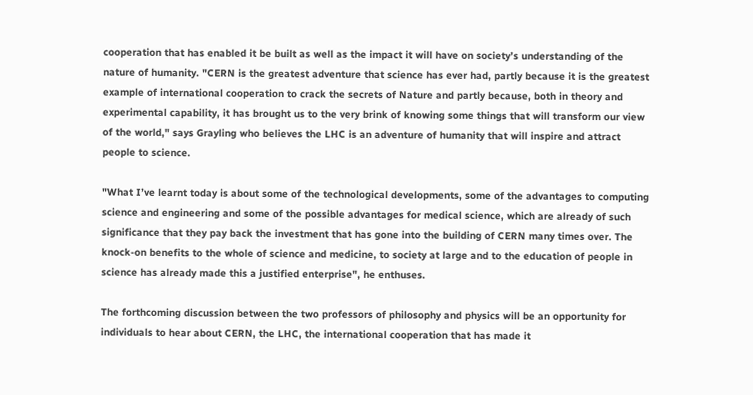cooperation that has enabled it be built as well as the impact it will have on society’s understanding of the nature of humanity. "CERN is the greatest adventure that science has ever had, partly because it is the greatest example of international cooperation to crack the secrets of Nature and partly because, both in theory and experimental capability, it has brought us to the very brink of knowing some things that will transform our view of the world," says Grayling who believes the LHC is an adventure of humanity that will inspire and attract people to science.

"What I’ve learnt today is about some of the technological developments, some of the advantages to computing science and engineering and some of the possible advantages for medical science, which are already of such significance that they pay back the investment that has gone into the building of CERN many times over. The knock-on benefits to the whole of science and medicine, to society at large and to the education of people in science has already made this a justified enterprise", he enthuses.

The forthcoming discussion between the two professors of philosophy and physics will be an opportunity for individuals to hear about CERN, the LHC, the international cooperation that has made it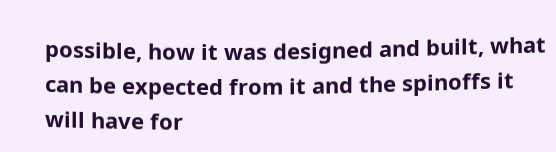possible, how it was designed and built, what can be expected from it and the spinoffs it will have for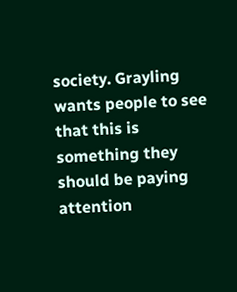society. Grayling wants people to see that this is something they should be paying attention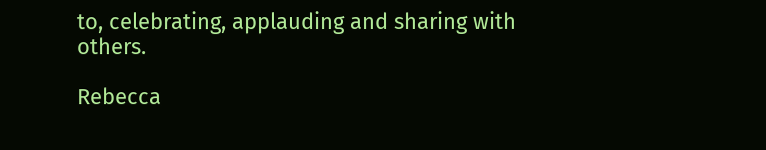to, celebrating, applauding and sharing with others.

Rebecca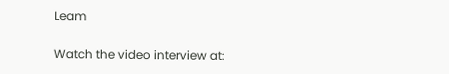Leam

Watch the video interview at: